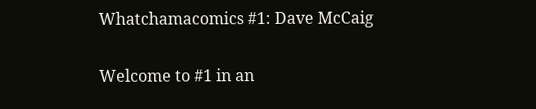Whatchamacomics #1: Dave McCaig

Welcome to #1 in an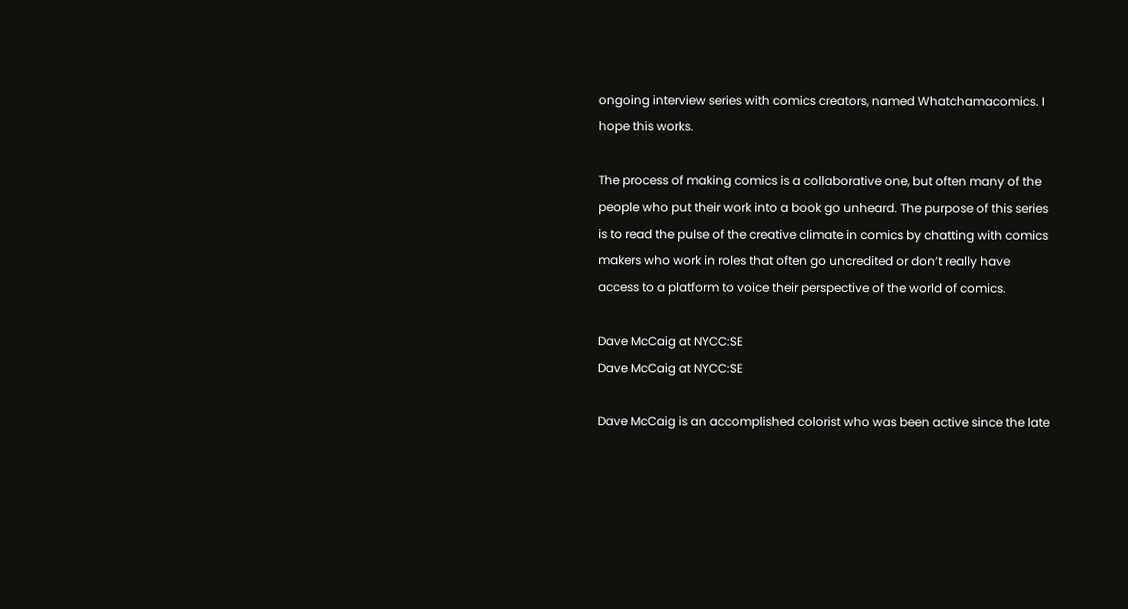ongoing interview series with comics creators, named Whatchamacomics. I hope this works.

The process of making comics is a collaborative one, but often many of the people who put their work into a book go unheard. The purpose of this series is to read the pulse of the creative climate in comics by chatting with comics makers who work in roles that often go uncredited or don’t really have access to a platform to voice their perspective of the world of comics.

Dave McCaig at NYCC:SE
Dave McCaig at NYCC:SE

Dave McCaig is an accomplished colorist who was been active since the late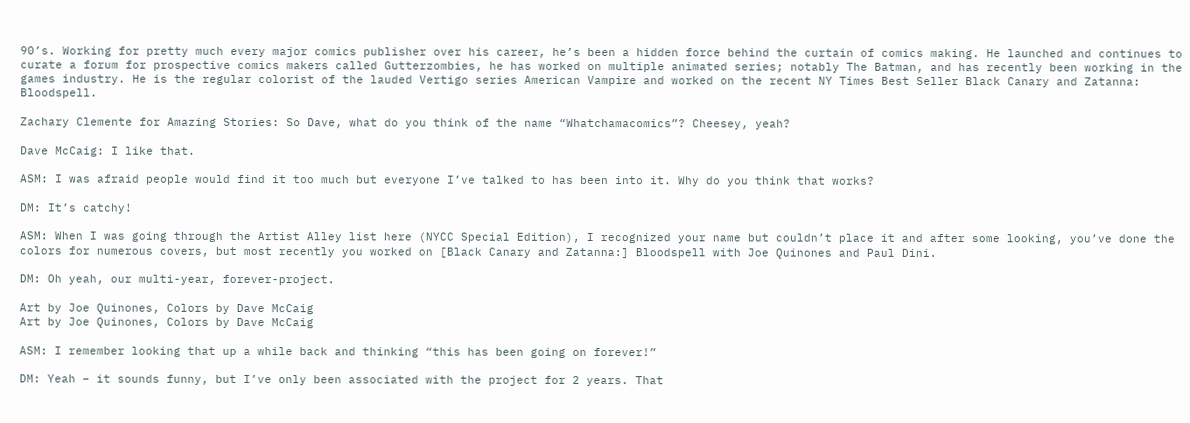90’s. Working for pretty much every major comics publisher over his career, he’s been a hidden force behind the curtain of comics making. He launched and continues to curate a forum for prospective comics makers called Gutterzombies, he has worked on multiple animated series; notably The Batman, and has recently been working in the games industry. He is the regular colorist of the lauded Vertigo series American Vampire and worked on the recent NY Times Best Seller Black Canary and Zatanna: Bloodspell.

Zachary Clemente for Amazing Stories: So Dave, what do you think of the name “Whatchamacomics”? Cheesey, yeah?

Dave McCaig: I like that.

ASM: I was afraid people would find it too much but everyone I’ve talked to has been into it. Why do you think that works?

DM: It’s catchy!

ASM: When I was going through the Artist Alley list here (NYCC Special Edition), I recognized your name but couldn’t place it and after some looking, you’ve done the colors for numerous covers, but most recently you worked on [Black Canary and Zatanna:] Bloodspell with Joe Quinones and Paul Dini.

DM: Oh yeah, our multi-year, forever-project.

Art by Joe Quinones, Colors by Dave McCaig
Art by Joe Quinones, Colors by Dave McCaig

ASM: I remember looking that up a while back and thinking “this has been going on forever!”

DM: Yeah – it sounds funny, but I’ve only been associated with the project for 2 years. That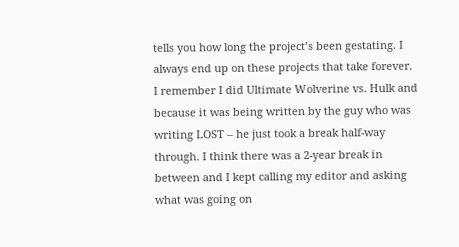tells you how long the project’s been gestating. I always end up on these projects that take forever. I remember I did Ultimate Wolverine vs. Hulk and because it was being written by the guy who was writing LOST – he just took a break half-way through. I think there was a 2-year break in between and I kept calling my editor and asking what was going on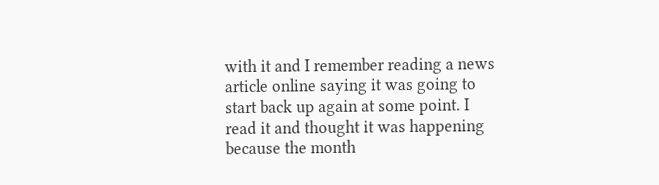with it and I remember reading a news article online saying it was going to start back up again at some point. I read it and thought it was happening because the month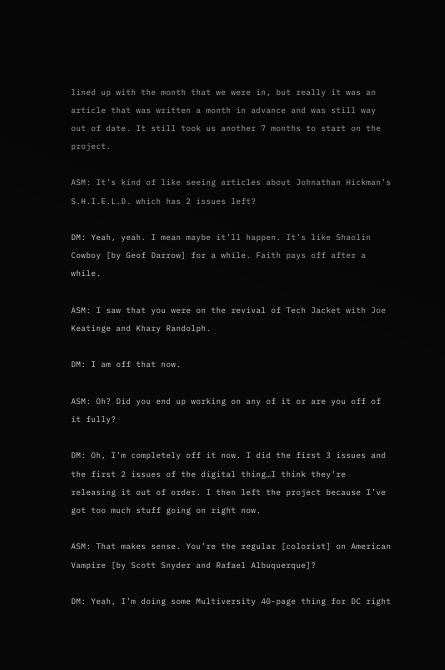lined up with the month that we were in, but really it was an article that was written a month in advance and was still way out of date. It still took us another 7 months to start on the project.

ASM: It’s kind of like seeing articles about Johnathan Hickman’s S.H.I.E.L.D. which has 2 issues left?

DM: Yeah, yeah. I mean maybe it’ll happen. It’s like Shaolin Cowboy [by Geof Darrow] for a while. Faith pays off after a while.

ASM: I saw that you were on the revival of Tech Jacket with Joe Keatinge and Khary Randolph.

DM: I am off that now.

ASM: Oh? Did you end up working on any of it or are you off of it fully?

DM: Oh, I’m completely off it now. I did the first 3 issues and the first 2 issues of the digital thing…I think they’re releasing it out of order. I then left the project because I’ve got too much stuff going on right now.

ASM: That makes sense. You’re the regular [colorist] on American Vampire [by Scott Snyder and Rafael Albuquerque]?

DM: Yeah, I’m doing some Multiversity 40-page thing for DC right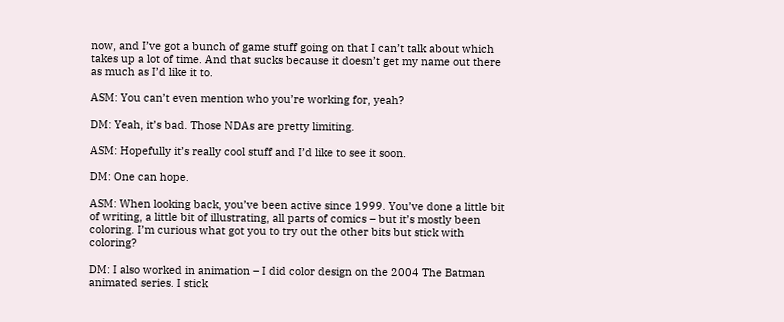now, and I’ve got a bunch of game stuff going on that I can’t talk about which takes up a lot of time. And that sucks because it doesn’t get my name out there as much as I’d like it to.

ASM: You can’t even mention who you’re working for, yeah?

DM: Yeah, it’s bad. Those NDAs are pretty limiting.

ASM: Hopefully it’s really cool stuff and I’d like to see it soon.

DM: One can hope.

ASM: When looking back, you’ve been active since 1999. You’ve done a little bit of writing, a little bit of illustrating, all parts of comics – but it’s mostly been coloring. I’m curious what got you to try out the other bits but stick with coloring?

DM: I also worked in animation – I did color design on the 2004 The Batman animated series. I stick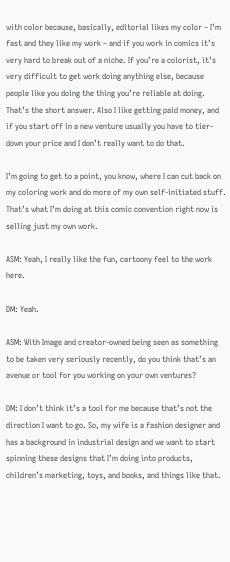with color because, basically, editorial likes my color – I’m fast and they like my work – and if you work in comics it’s very hard to break out of a niche. If you’re a colorist, it’s very difficult to get work doing anything else, because people like you doing the thing you’re reliable at doing. That’s the short answer. Also I like getting paid money, and if you start off in a new venture usually you have to tier-down your price and I don’t really want to do that.

I’m going to get to a point, you know, where I can cut back on my coloring work and do more of my own self-initiated stuff. That’s what I’m doing at this comic convention right now is selling just my own work.

ASM: Yeah, I really like the fun, cartoony feel to the work here.

DM: Yeah.

ASM: With Image and creator-owned being seen as something to be taken very seriously recently, do you think that’s an avenue or tool for you working on your own ventures?

DM: I don’t think it’s a tool for me because that’s not the direction I want to go. So, my wife is a fashion designer and has a background in industrial design and we want to start spinning these designs that I’m doing into products, children’s marketing, toys, and books, and things like that.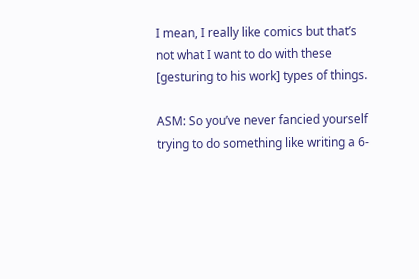I mean, I really like comics but that’s not what I want to do with these [gesturing to his work] types of things.

ASM: So you’ve never fancied yourself trying to do something like writing a 6-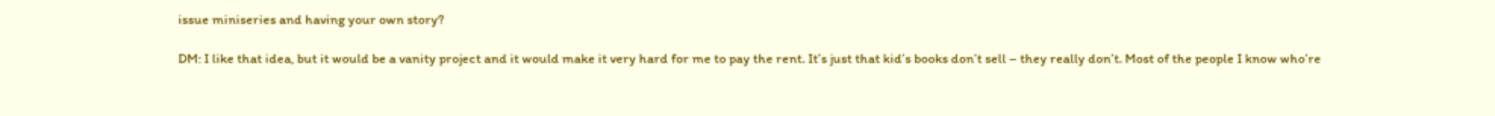issue miniseries and having your own story?

DM: I like that idea, but it would be a vanity project and it would make it very hard for me to pay the rent. It’s just that kid’s books don’t sell – they really don’t. Most of the people I know who’re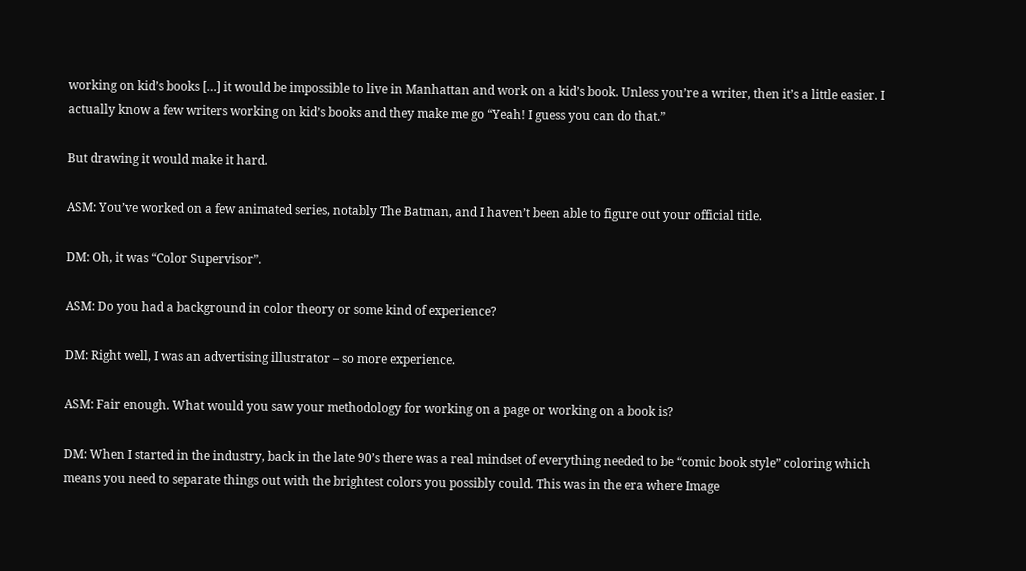working on kid’s books […] it would be impossible to live in Manhattan and work on a kid’s book. Unless you’re a writer, then it’s a little easier. I actually know a few writers working on kid’s books and they make me go “Yeah! I guess you can do that.”

But drawing it would make it hard.

ASM: You’ve worked on a few animated series, notably The Batman, and I haven’t been able to figure out your official title.

DM: Oh, it was “Color Supervisor”.

ASM: Do you had a background in color theory or some kind of experience?

DM: Right well, I was an advertising illustrator – so more experience.

ASM: Fair enough. What would you saw your methodology for working on a page or working on a book is?

DM: When I started in the industry, back in the late 90’s there was a real mindset of everything needed to be “comic book style” coloring which means you need to separate things out with the brightest colors you possibly could. This was in the era where Image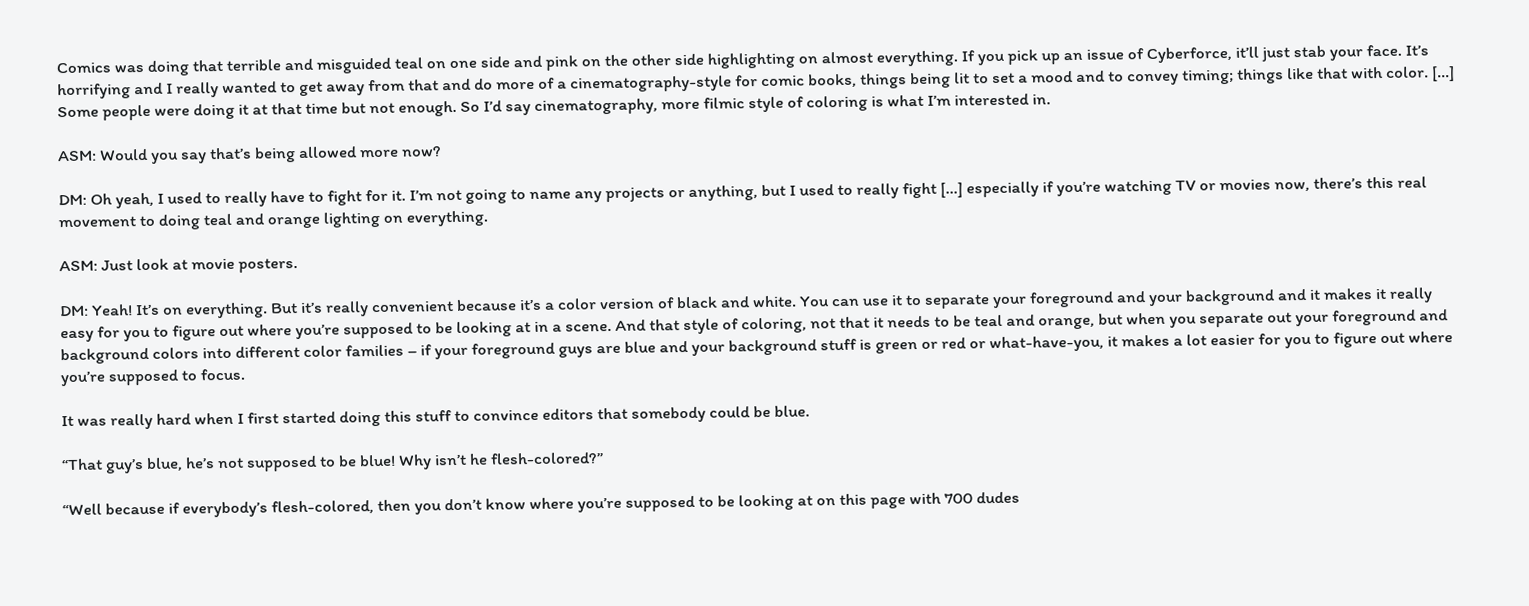Comics was doing that terrible and misguided teal on one side and pink on the other side highlighting on almost everything. If you pick up an issue of Cyberforce, it’ll just stab your face. It’s horrifying and I really wanted to get away from that and do more of a cinematography-style for comic books, things being lit to set a mood and to convey timing; things like that with color. […] Some people were doing it at that time but not enough. So I’d say cinematography, more filmic style of coloring is what I’m interested in.

ASM: Would you say that’s being allowed more now?

DM: Oh yeah, I used to really have to fight for it. I’m not going to name any projects or anything, but I used to really fight […] especially if you’re watching TV or movies now, there’s this real movement to doing teal and orange lighting on everything.

ASM: Just look at movie posters.

DM: Yeah! It’s on everything. But it’s really convenient because it’s a color version of black and white. You can use it to separate your foreground and your background and it makes it really easy for you to figure out where you’re supposed to be looking at in a scene. And that style of coloring, not that it needs to be teal and orange, but when you separate out your foreground and background colors into different color families – if your foreground guys are blue and your background stuff is green or red or what-have-you, it makes a lot easier for you to figure out where you’re supposed to focus.

It was really hard when I first started doing this stuff to convince editors that somebody could be blue.

“That guy’s blue, he’s not supposed to be blue! Why isn’t he flesh-colored?”

“Well because if everybody’s flesh-colored, then you don’t know where you’re supposed to be looking at on this page with 700 dudes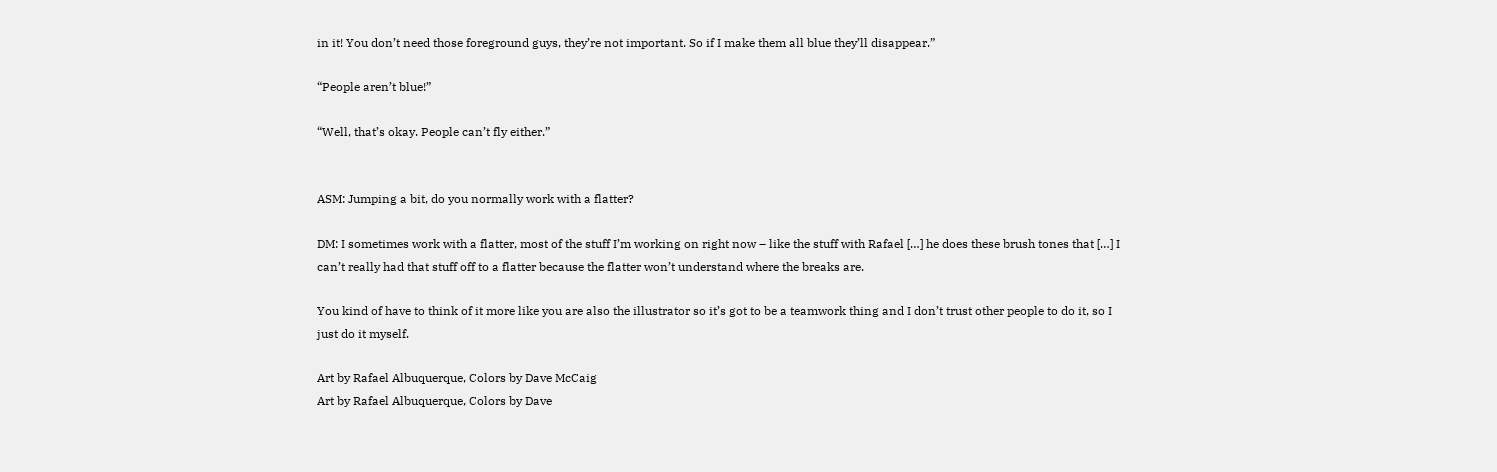in it! You don’t need those foreground guys, they’re not important. So if I make them all blue they’ll disappear.”

“People aren’t blue!”

“Well, that’s okay. People can’t fly either.”


ASM: Jumping a bit, do you normally work with a flatter?

DM: I sometimes work with a flatter, most of the stuff I’m working on right now – like the stuff with Rafael […] he does these brush tones that […] I can’t really had that stuff off to a flatter because the flatter won’t understand where the breaks are.

You kind of have to think of it more like you are also the illustrator so it’s got to be a teamwork thing and I don’t trust other people to do it, so I just do it myself.

Art by Rafael Albuquerque, Colors by Dave McCaig
Art by Rafael Albuquerque, Colors by Dave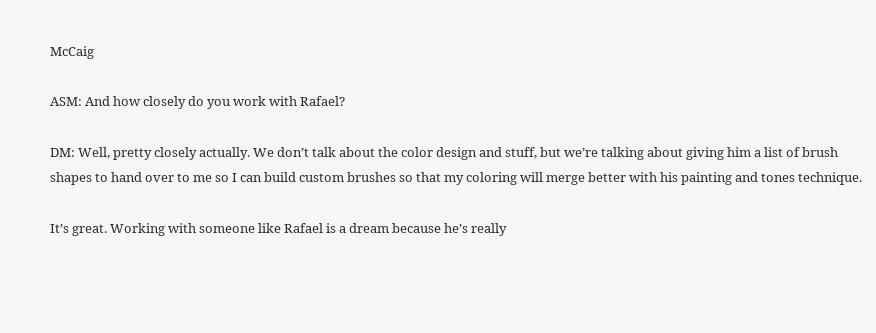McCaig

ASM: And how closely do you work with Rafael?

DM: Well, pretty closely actually. We don’t talk about the color design and stuff, but we’re talking about giving him a list of brush shapes to hand over to me so I can build custom brushes so that my coloring will merge better with his painting and tones technique.

It’s great. Working with someone like Rafael is a dream because he’s really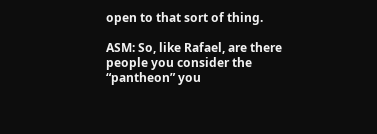open to that sort of thing.

ASM: So, like Rafael, are there people you consider the “pantheon” you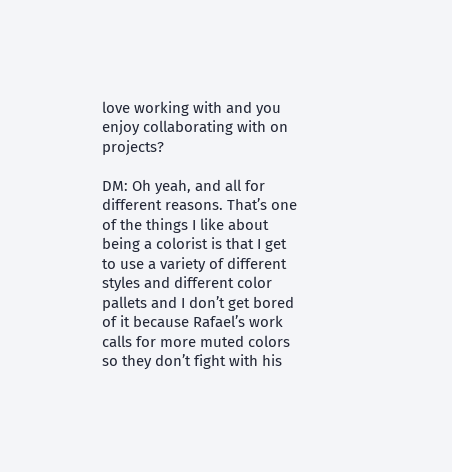love working with and you enjoy collaborating with on projects?

DM: Oh yeah, and all for different reasons. That’s one of the things I like about being a colorist is that I get to use a variety of different styles and different color pallets and I don’t get bored of it because Rafael’s work calls for more muted colors so they don’t fight with his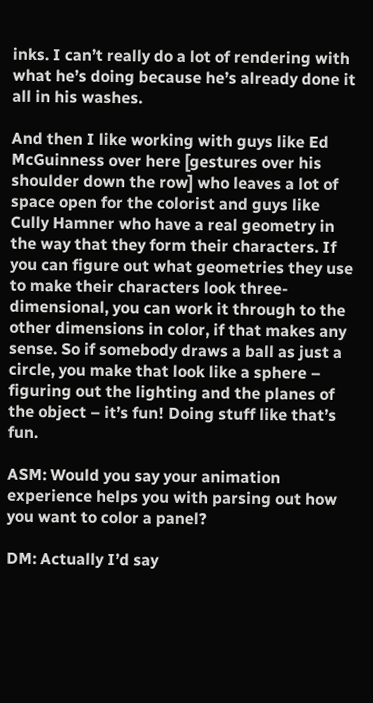inks. I can’t really do a lot of rendering with what he’s doing because he’s already done it all in his washes.

And then I like working with guys like Ed McGuinness over here [gestures over his shoulder down the row] who leaves a lot of space open for the colorist and guys like Cully Hamner who have a real geometry in the way that they form their characters. If you can figure out what geometries they use to make their characters look three-dimensional, you can work it through to the other dimensions in color, if that makes any sense. So if somebody draws a ball as just a circle, you make that look like a sphere – figuring out the lighting and the planes of the object – it’s fun! Doing stuff like that’s fun.

ASM: Would you say your animation experience helps you with parsing out how you want to color a panel?

DM: Actually I’d say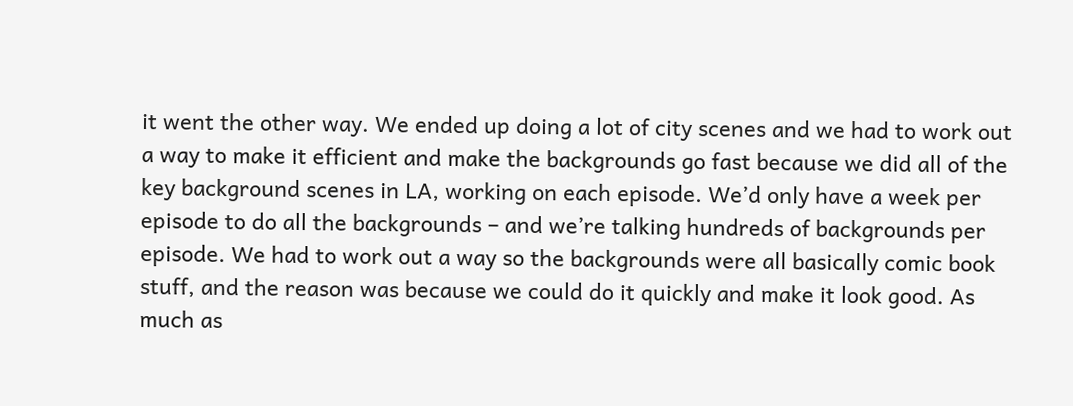it went the other way. We ended up doing a lot of city scenes and we had to work out a way to make it efficient and make the backgrounds go fast because we did all of the key background scenes in LA, working on each episode. We’d only have a week per episode to do all the backgrounds – and we’re talking hundreds of backgrounds per episode. We had to work out a way so the backgrounds were all basically comic book stuff, and the reason was because we could do it quickly and make it look good. As much as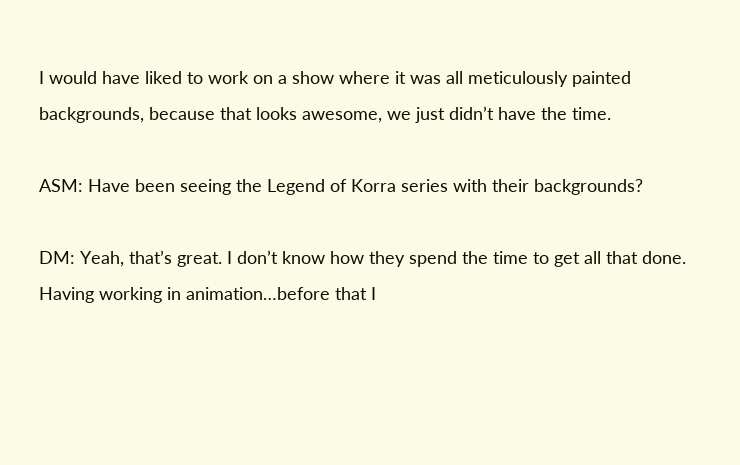I would have liked to work on a show where it was all meticulously painted backgrounds, because that looks awesome, we just didn’t have the time.

ASM: Have been seeing the Legend of Korra series with their backgrounds?

DM: Yeah, that’s great. I don’t know how they spend the time to get all that done. Having working in animation…before that I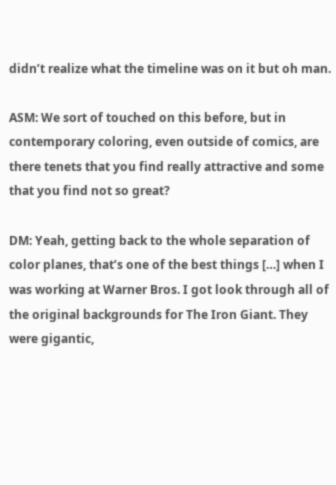didn’t realize what the timeline was on it but oh man.

ASM: We sort of touched on this before, but in contemporary coloring, even outside of comics, are there tenets that you find really attractive and some that you find not so great?

DM: Yeah, getting back to the whole separation of color planes, that’s one of the best things […] when I was working at Warner Bros. I got look through all of the original backgrounds for The Iron Giant. They were gigantic,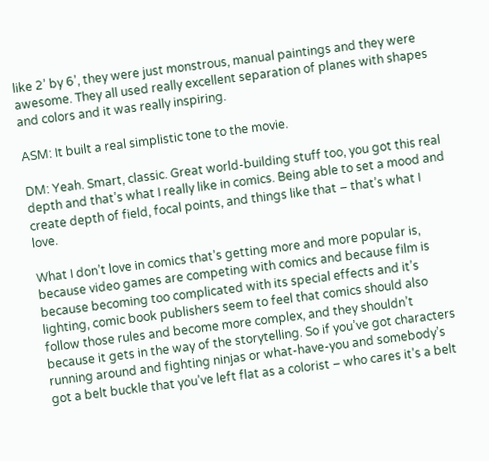like 2’ by 6’, they were just monstrous, manual paintings and they were awesome. They all used really excellent separation of planes with shapes and colors and it was really inspiring.

ASM: It built a real simplistic tone to the movie.

DM: Yeah. Smart, classic. Great world-building stuff too, you got this real depth and that’s what I really like in comics. Being able to set a mood and create depth of field, focal points, and things like that – that’s what I love.

What I don’t love in comics that’s getting more and more popular is, because video games are competing with comics and because film is because becoming too complicated with its special effects and it’s lighting, comic book publishers seem to feel that comics should also follow those rules and become more complex, and they shouldn’t because it gets in the way of the storytelling. So if you’ve got characters running around and fighting ninjas or what-have-you and somebody’s got a belt buckle that you’ve left flat as a colorist – who cares it’s a belt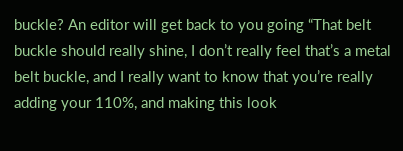buckle? An editor will get back to you going “That belt buckle should really shine, I don’t really feel that’s a metal belt buckle, and I really want to know that you’re really adding your 110%, and making this look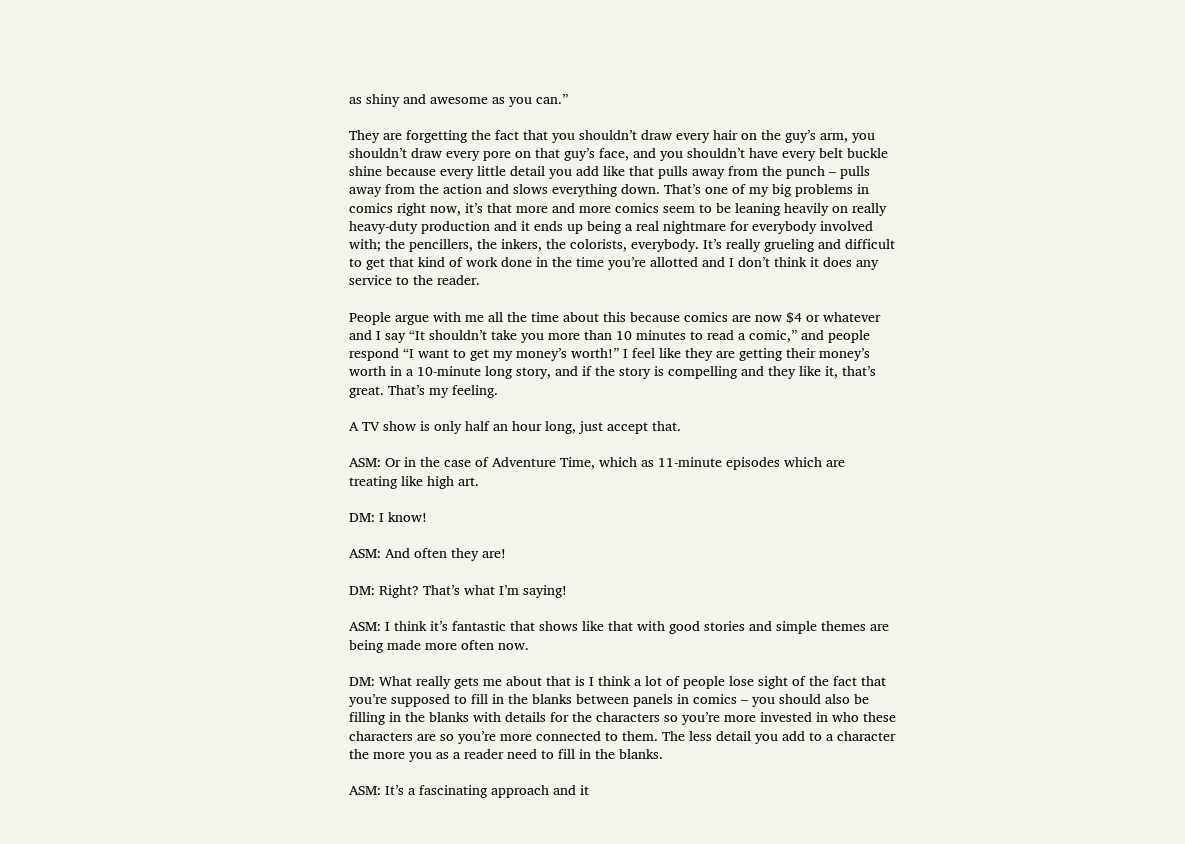as shiny and awesome as you can.”

They are forgetting the fact that you shouldn’t draw every hair on the guy’s arm, you shouldn’t draw every pore on that guy’s face, and you shouldn’t have every belt buckle shine because every little detail you add like that pulls away from the punch – pulls away from the action and slows everything down. That’s one of my big problems in comics right now, it’s that more and more comics seem to be leaning heavily on really heavy-duty production and it ends up being a real nightmare for everybody involved with; the pencillers, the inkers, the colorists, everybody. It’s really grueling and difficult to get that kind of work done in the time you’re allotted and I don’t think it does any service to the reader.

People argue with me all the time about this because comics are now $4 or whatever and I say “It shouldn’t take you more than 10 minutes to read a comic,” and people respond “I want to get my money’s worth!” I feel like they are getting their money’s worth in a 10-minute long story, and if the story is compelling and they like it, that’s great. That’s my feeling.

A TV show is only half an hour long, just accept that.

ASM: Or in the case of Adventure Time, which as 11-minute episodes which are treating like high art.

DM: I know!

ASM: And often they are!

DM: Right? That’s what I’m saying!

ASM: I think it’s fantastic that shows like that with good stories and simple themes are being made more often now.

DM: What really gets me about that is I think a lot of people lose sight of the fact that you’re supposed to fill in the blanks between panels in comics – you should also be filling in the blanks with details for the characters so you’re more invested in who these characters are so you’re more connected to them. The less detail you add to a character the more you as a reader need to fill in the blanks.

ASM: It’s a fascinating approach and it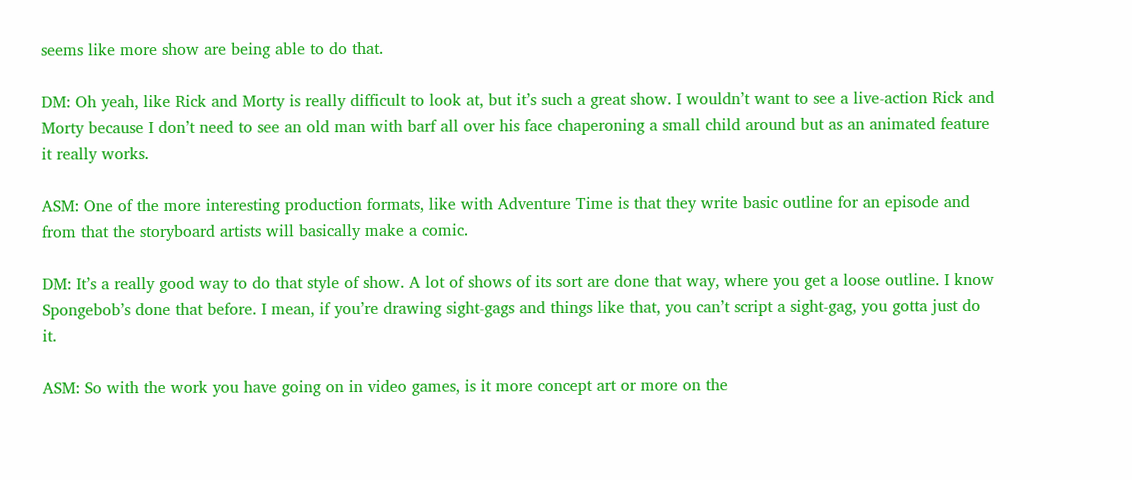seems like more show are being able to do that.

DM: Oh yeah, like Rick and Morty is really difficult to look at, but it’s such a great show. I wouldn’t want to see a live-action Rick and Morty because I don’t need to see an old man with barf all over his face chaperoning a small child around but as an animated feature it really works.

ASM: One of the more interesting production formats, like with Adventure Time is that they write basic outline for an episode and from that the storyboard artists will basically make a comic.

DM: It’s a really good way to do that style of show. A lot of shows of its sort are done that way, where you get a loose outline. I know Spongebob’s done that before. I mean, if you’re drawing sight-gags and things like that, you can’t script a sight-gag, you gotta just do it.

ASM: So with the work you have going on in video games, is it more concept art or more on the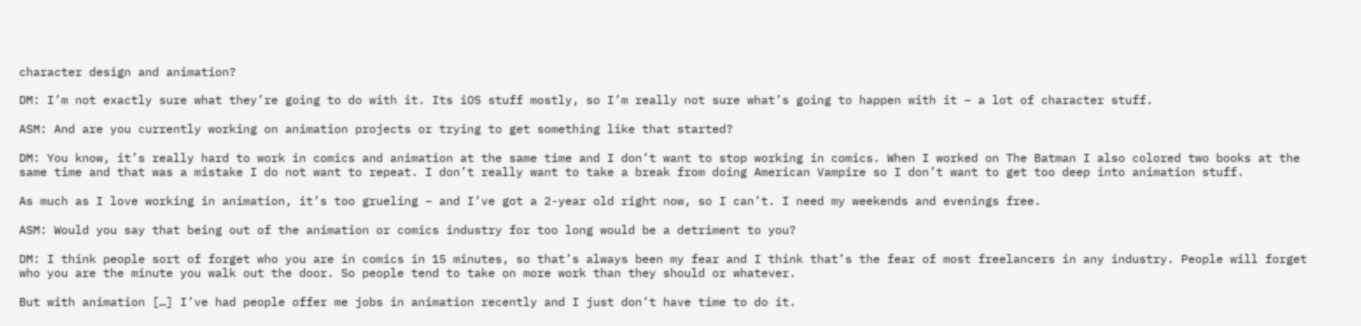character design and animation?

DM: I’m not exactly sure what they’re going to do with it. Its iOS stuff mostly, so I’m really not sure what’s going to happen with it – a lot of character stuff.

ASM: And are you currently working on animation projects or trying to get something like that started?

DM: You know, it’s really hard to work in comics and animation at the same time and I don’t want to stop working in comics. When I worked on The Batman I also colored two books at the same time and that was a mistake I do not want to repeat. I don’t really want to take a break from doing American Vampire so I don’t want to get too deep into animation stuff.

As much as I love working in animation, it’s too grueling – and I’ve got a 2-year old right now, so I can’t. I need my weekends and evenings free.

ASM: Would you say that being out of the animation or comics industry for too long would be a detriment to you?

DM: I think people sort of forget who you are in comics in 15 minutes, so that’s always been my fear and I think that’s the fear of most freelancers in any industry. People will forget who you are the minute you walk out the door. So people tend to take on more work than they should or whatever.

But with animation […] I’ve had people offer me jobs in animation recently and I just don’t have time to do it.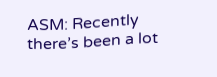ASM: Recently there’s been a lot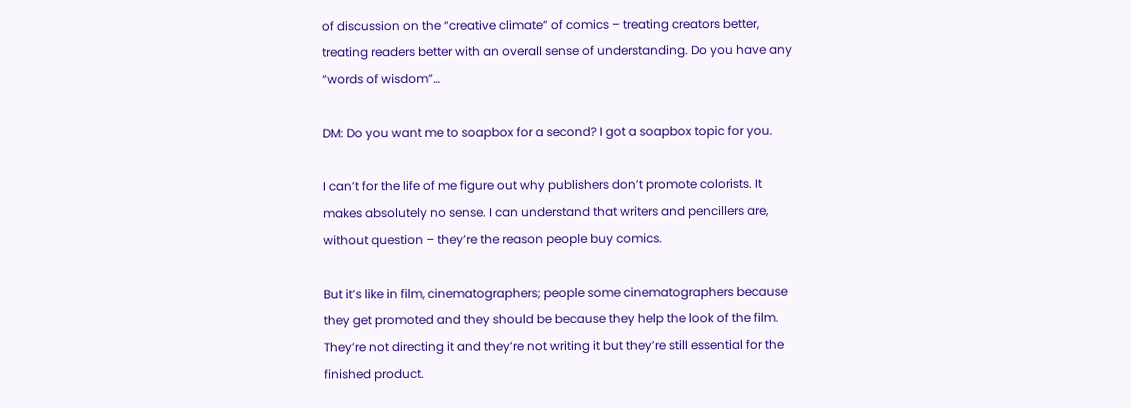of discussion on the “creative climate” of comics – treating creators better, treating readers better with an overall sense of understanding. Do you have any “words of wisdom”…

DM: Do you want me to soapbox for a second? I got a soapbox topic for you.

I can’t for the life of me figure out why publishers don’t promote colorists. It makes absolutely no sense. I can understand that writers and pencillers are, without question – they’re the reason people buy comics.

But it’s like in film, cinematographers; people some cinematographers because they get promoted and they should be because they help the look of the film. They’re not directing it and they’re not writing it but they’re still essential for the finished product.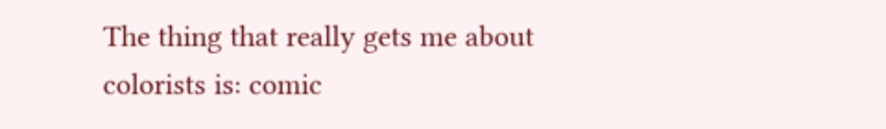The thing that really gets me about colorists is: comic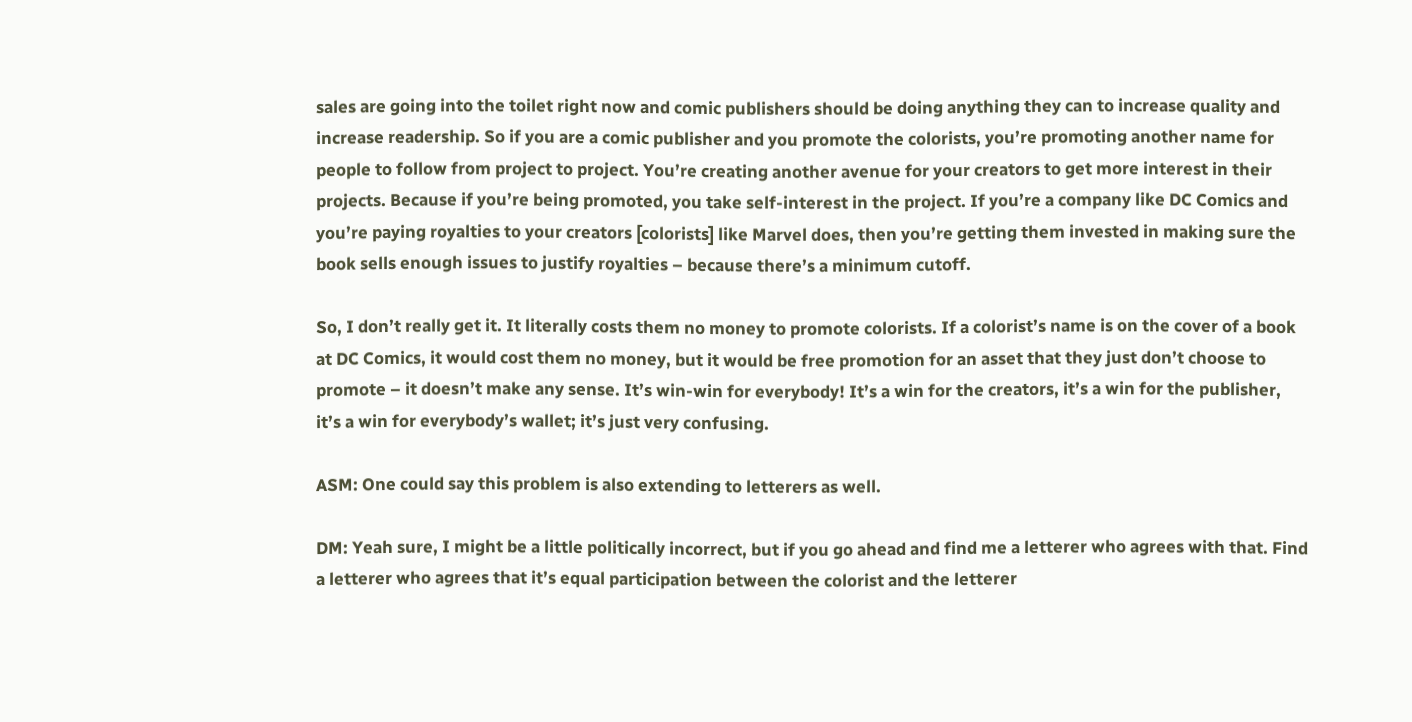sales are going into the toilet right now and comic publishers should be doing anything they can to increase quality and increase readership. So if you are a comic publisher and you promote the colorists, you’re promoting another name for people to follow from project to project. You’re creating another avenue for your creators to get more interest in their projects. Because if you’re being promoted, you take self-interest in the project. If you’re a company like DC Comics and you’re paying royalties to your creators [colorists] like Marvel does, then you’re getting them invested in making sure the book sells enough issues to justify royalties – because there’s a minimum cutoff.

So, I don’t really get it. It literally costs them no money to promote colorists. If a colorist’s name is on the cover of a book at DC Comics, it would cost them no money, but it would be free promotion for an asset that they just don’t choose to promote – it doesn’t make any sense. It’s win-win for everybody! It’s a win for the creators, it’s a win for the publisher, it’s a win for everybody’s wallet; it’s just very confusing.

ASM: One could say this problem is also extending to letterers as well.

DM: Yeah sure, I might be a little politically incorrect, but if you go ahead and find me a letterer who agrees with that. Find a letterer who agrees that it’s equal participation between the colorist and the letterer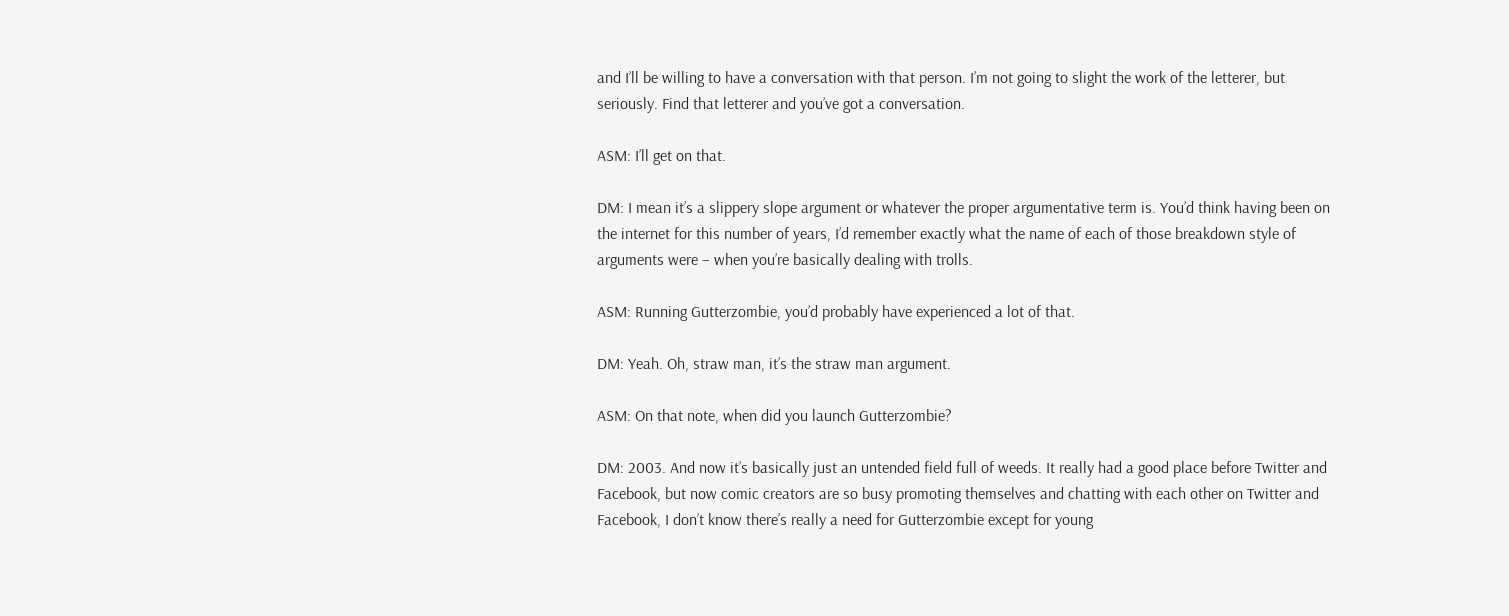and I’ll be willing to have a conversation with that person. I’m not going to slight the work of the letterer, but seriously. Find that letterer and you’ve got a conversation.

ASM: I’ll get on that.

DM: I mean it’s a slippery slope argument or whatever the proper argumentative term is. You’d think having been on the internet for this number of years, I’d remember exactly what the name of each of those breakdown style of arguments were – when you’re basically dealing with trolls.

ASM: Running Gutterzombie, you’d probably have experienced a lot of that.

DM: Yeah. Oh, straw man, it’s the straw man argument.

ASM: On that note, when did you launch Gutterzombie?

DM: 2003. And now it’s basically just an untended field full of weeds. It really had a good place before Twitter and Facebook, but now comic creators are so busy promoting themselves and chatting with each other on Twitter and Facebook, I don’t know there’s really a need for Gutterzombie except for young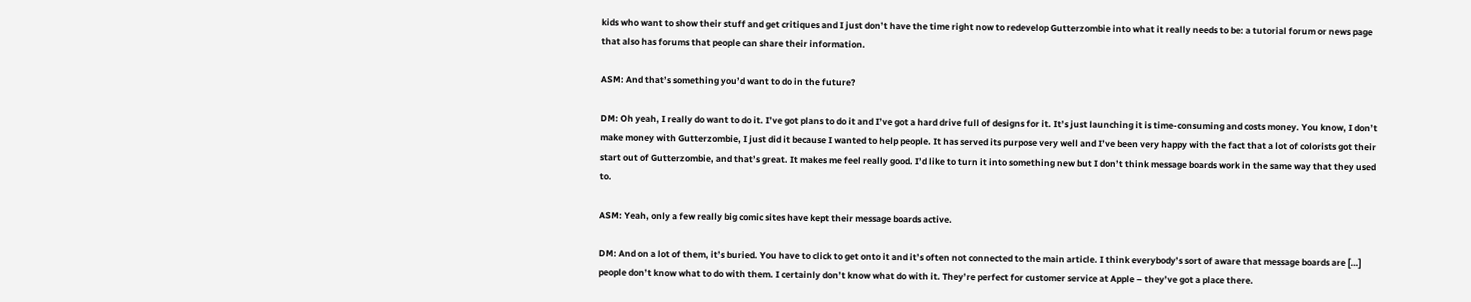kids who want to show their stuff and get critiques and I just don’t have the time right now to redevelop Gutterzombie into what it really needs to be: a tutorial forum or news page that also has forums that people can share their information.

ASM: And that’s something you’d want to do in the future?

DM: Oh yeah, I really do want to do it. I’ve got plans to do it and I’ve got a hard drive full of designs for it. It’s just launching it is time-consuming and costs money. You know, I don’t make money with Gutterzombie, I just did it because I wanted to help people. It has served its purpose very well and I’ve been very happy with the fact that a lot of colorists got their start out of Gutterzombie, and that’s great. It makes me feel really good. I’d like to turn it into something new but I don’t think message boards work in the same way that they used to.

ASM: Yeah, only a few really big comic sites have kept their message boards active.

DM: And on a lot of them, it’s buried. You have to click to get onto it and it’s often not connected to the main article. I think everybody’s sort of aware that message boards are […] people don’t know what to do with them. I certainly don’t know what do with it. They’re perfect for customer service at Apple – they’ve got a place there.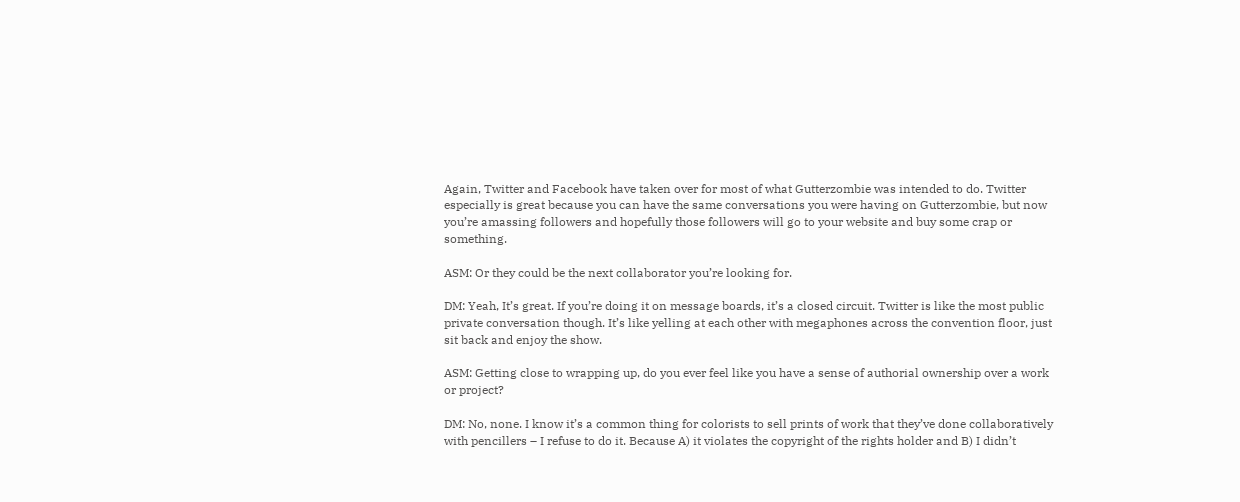Again, Twitter and Facebook have taken over for most of what Gutterzombie was intended to do. Twitter especially is great because you can have the same conversations you were having on Gutterzombie, but now you’re amassing followers and hopefully those followers will go to your website and buy some crap or something.

ASM: Or they could be the next collaborator you’re looking for.

DM: Yeah, It’s great. If you’re doing it on message boards, it’s a closed circuit. Twitter is like the most public private conversation though. It’s like yelling at each other with megaphones across the convention floor, just sit back and enjoy the show.

ASM: Getting close to wrapping up, do you ever feel like you have a sense of authorial ownership over a work or project?

DM: No, none. I know it’s a common thing for colorists to sell prints of work that they’ve done collaboratively with pencillers – I refuse to do it. Because A) it violates the copyright of the rights holder and B) I didn’t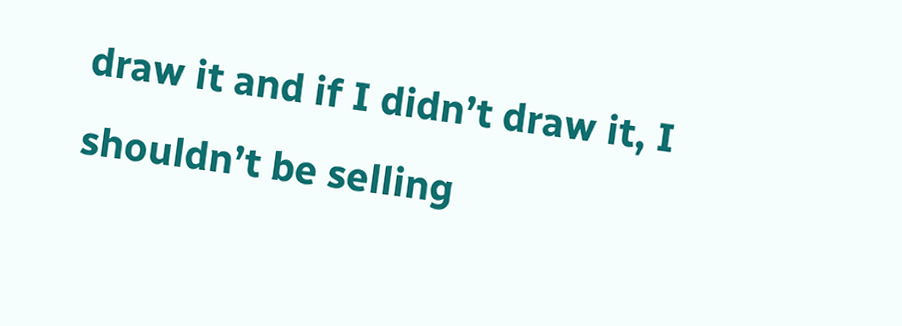draw it and if I didn’t draw it, I shouldn’t be selling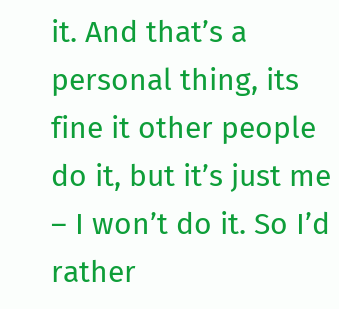it. And that’s a personal thing, its fine it other people do it, but it’s just me – I won’t do it. So I’d rather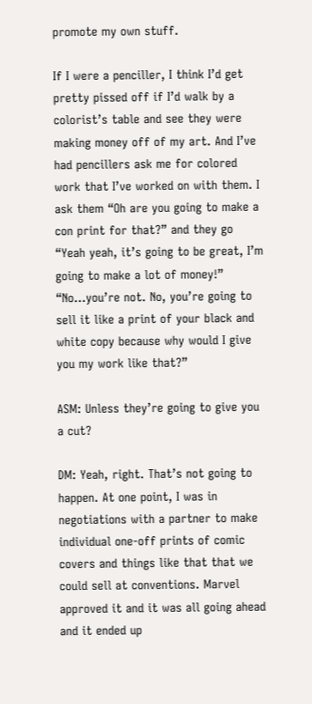promote my own stuff.

If I were a penciller, I think I’d get pretty pissed off if I’d walk by a colorist’s table and see they were making money off of my art. And I’ve had pencillers ask me for colored work that I’ve worked on with them. I ask them “Oh are you going to make a con print for that?” and they go “Yeah yeah, it’s going to be great, I’m going to make a lot of money!” “No…you’re not. No, you’re going to sell it like a print of your black and white copy because why would I give you my work like that?”

ASM: Unless they’re going to give you a cut?

DM: Yeah, right. That’s not going to happen. At one point, I was in negotiations with a partner to make individual one-off prints of comic covers and things like that that we could sell at conventions. Marvel approved it and it was all going ahead and it ended up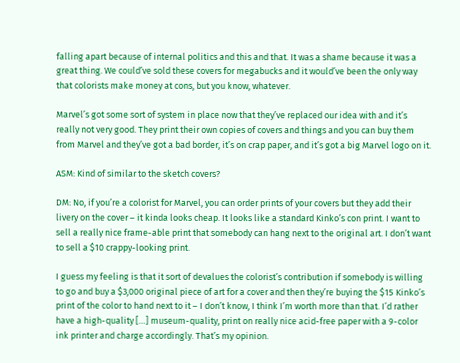falling apart because of internal politics and this and that. It was a shame because it was a great thing. We could’ve sold these covers for megabucks and it would’ve been the only way that colorists make money at cons, but you know, whatever.

Marvel’s got some sort of system in place now that they’ve replaced our idea with and it’s really not very good. They print their own copies of covers and things and you can buy them from Marvel and they’ve got a bad border, it’s on crap paper, and it’s got a big Marvel logo on it.

ASM: Kind of similar to the sketch covers?

DM: No, if you’re a colorist for Marvel, you can order prints of your covers but they add their livery on the cover – it kinda looks cheap. It looks like a standard Kinko’s con print. I want to sell a really nice frame-able print that somebody can hang next to the original art. I don’t want to sell a $10 crappy-looking print.

I guess my feeling is that it sort of devalues the colorist’s contribution if somebody is willing to go and buy a $3,000 original piece of art for a cover and then they’re buying the $15 Kinko’s print of the color to hand next to it – I don’t know, I think I’m worth more than that. I’d rather have a high-quality […] museum-quality, print on really nice acid-free paper with a 9-color ink printer and charge accordingly. That’s my opinion.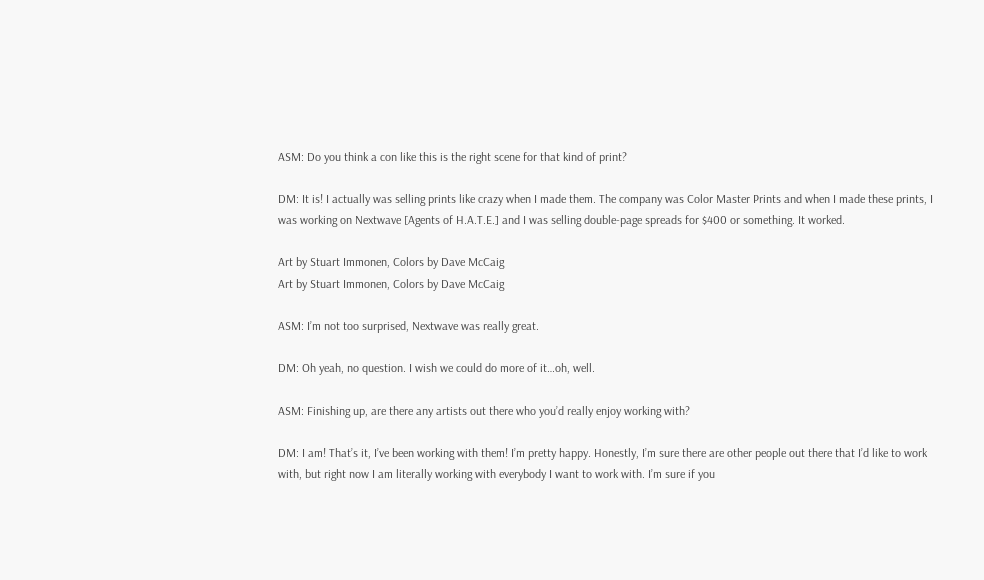ASM: Do you think a con like this is the right scene for that kind of print?

DM: It is! I actually was selling prints like crazy when I made them. The company was Color Master Prints and when I made these prints, I was working on Nextwave [Agents of H.A.T.E.] and I was selling double-page spreads for $400 or something. It worked.

Art by Stuart Immonen, Colors by Dave McCaig
Art by Stuart Immonen, Colors by Dave McCaig

ASM: I’m not too surprised, Nextwave was really great.

DM: Oh yeah, no question. I wish we could do more of it…oh, well.

ASM: Finishing up, are there any artists out there who you’d really enjoy working with?

DM: I am! That’s it, I’ve been working with them! I’m pretty happy. Honestly, I’m sure there are other people out there that I’d like to work with, but right now I am literally working with everybody I want to work with. I’m sure if you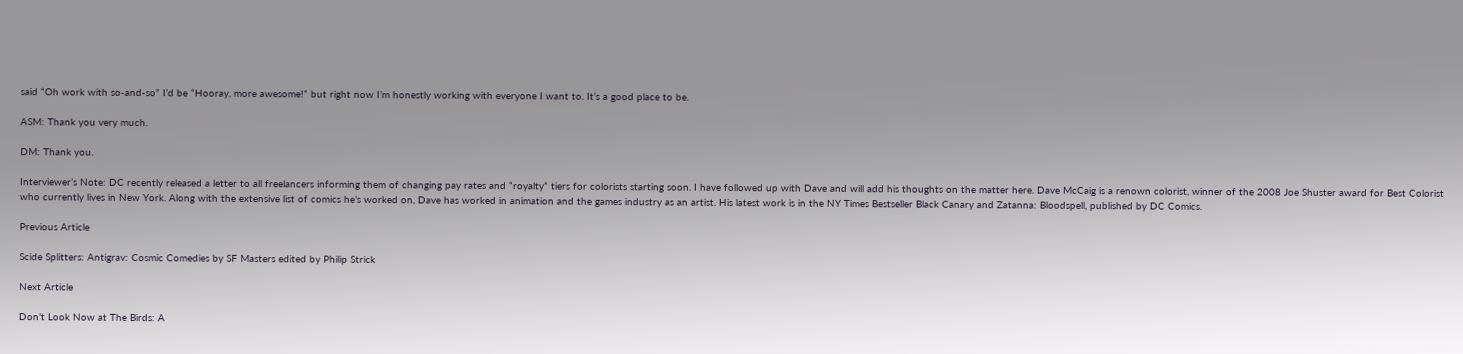said “Oh work with so-and-so” I’d be “Hooray, more awesome!” but right now I’m honestly working with everyone I want to. It’s a good place to be.

ASM: Thank you very much.

DM: Thank you.

Interviewer’s Note: DC recently released a letter to all freelancers informing them of changing pay rates and “royalty” tiers for colorists starting soon. I have followed up with Dave and will add his thoughts on the matter here. Dave McCaig is a renown colorist, winner of the 2008 Joe Shuster award for Best Colorist who currently lives in New York. Along with the extensive list of comics he’s worked on, Dave has worked in animation and the games industry as an artist. His latest work is in the NY Times Bestseller Black Canary and Zatanna: Bloodspell, published by DC Comics.

Previous Article

Scide Splitters: Antigrav: Cosmic Comedies by SF Masters edited by Philip Strick

Next Article

Don’t Look Now at The Birds: A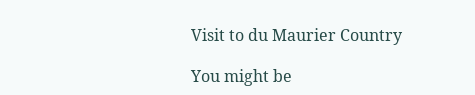Visit to du Maurier Country

You might be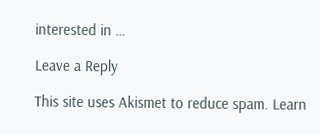interested in …

Leave a Reply

This site uses Akismet to reduce spam. Learn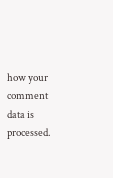how your comment data is processed.